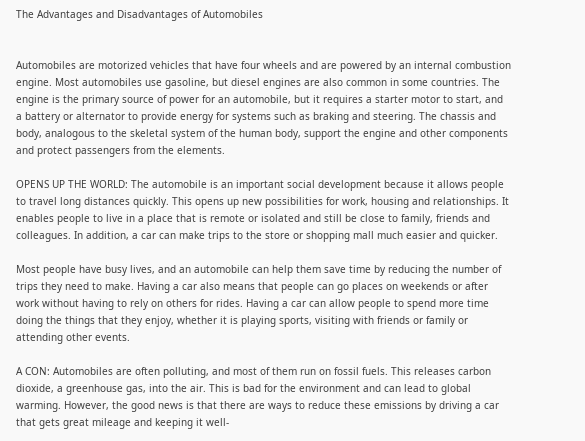The Advantages and Disadvantages of Automobiles


Automobiles are motorized vehicles that have four wheels and are powered by an internal combustion engine. Most automobiles use gasoline, but diesel engines are also common in some countries. The engine is the primary source of power for an automobile, but it requires a starter motor to start, and a battery or alternator to provide energy for systems such as braking and steering. The chassis and body, analogous to the skeletal system of the human body, support the engine and other components and protect passengers from the elements.

OPENS UP THE WORLD: The automobile is an important social development because it allows people to travel long distances quickly. This opens up new possibilities for work, housing and relationships. It enables people to live in a place that is remote or isolated and still be close to family, friends and colleagues. In addition, a car can make trips to the store or shopping mall much easier and quicker.

Most people have busy lives, and an automobile can help them save time by reducing the number of trips they need to make. Having a car also means that people can go places on weekends or after work without having to rely on others for rides. Having a car can allow people to spend more time doing the things that they enjoy, whether it is playing sports, visiting with friends or family or attending other events.

A CON: Automobiles are often polluting, and most of them run on fossil fuels. This releases carbon dioxide, a greenhouse gas, into the air. This is bad for the environment and can lead to global warming. However, the good news is that there are ways to reduce these emissions by driving a car that gets great mileage and keeping it well-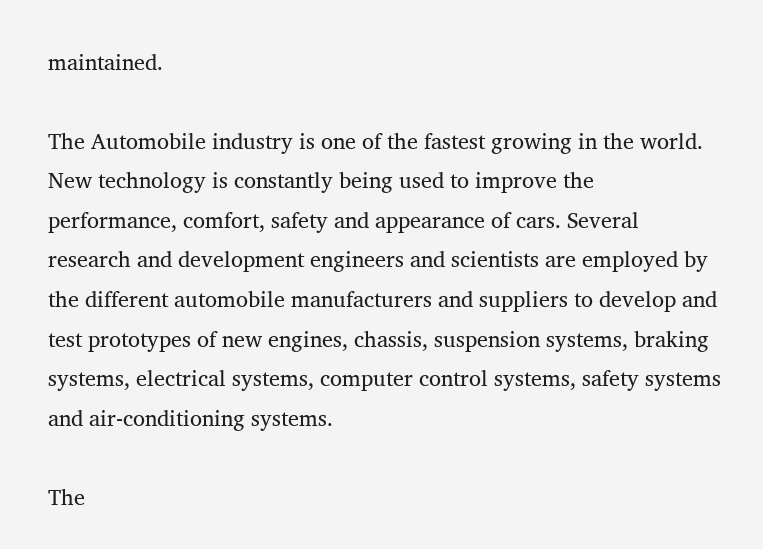maintained.

The Automobile industry is one of the fastest growing in the world. New technology is constantly being used to improve the performance, comfort, safety and appearance of cars. Several research and development engineers and scientists are employed by the different automobile manufacturers and suppliers to develop and test prototypes of new engines, chassis, suspension systems, braking systems, electrical systems, computer control systems, safety systems and air-conditioning systems.

The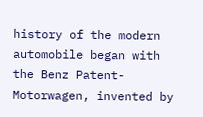history of the modern automobile began with the Benz Patent-Motorwagen, invented by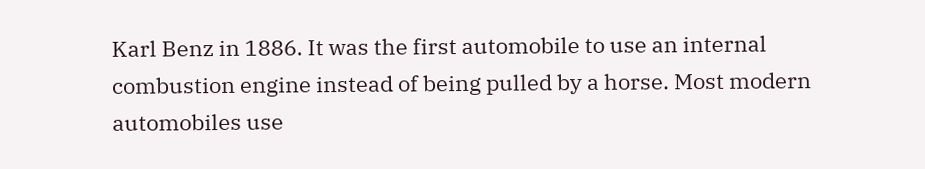Karl Benz in 1886. It was the first automobile to use an internal combustion engine instead of being pulled by a horse. Most modern automobiles use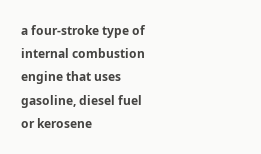a four-stroke type of internal combustion engine that uses gasoline, diesel fuel or kerosene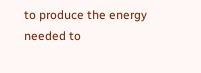to produce the energy needed to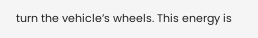turn the vehicle’s wheels. This energy is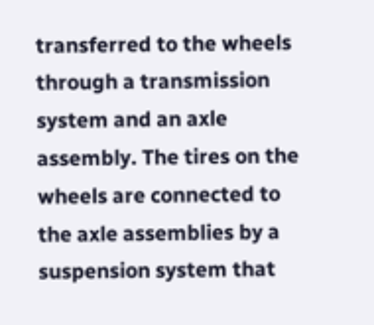transferred to the wheels through a transmission system and an axle assembly. The tires on the wheels are connected to the axle assemblies by a suspension system that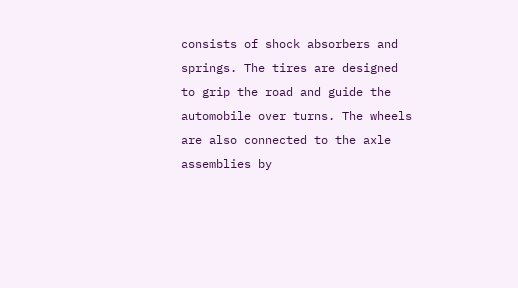consists of shock absorbers and springs. The tires are designed to grip the road and guide the automobile over turns. The wheels are also connected to the axle assemblies by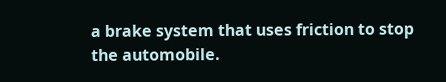a brake system that uses friction to stop the automobile.